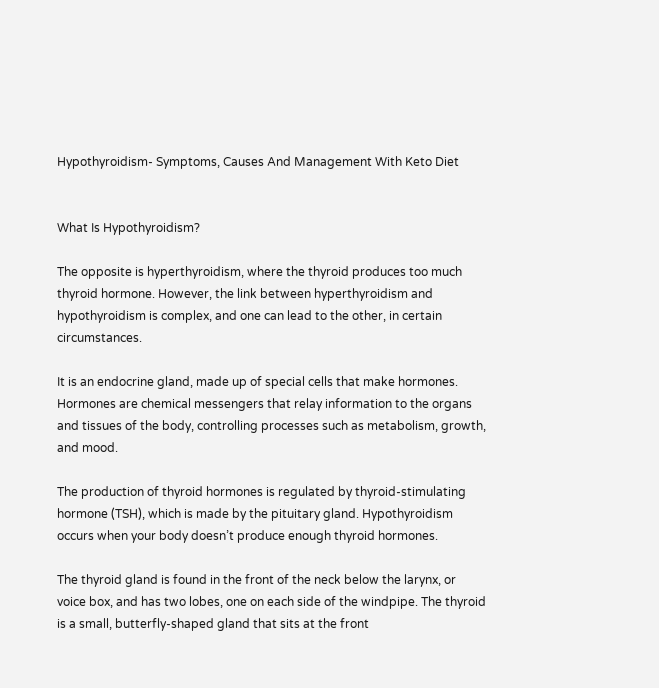Hypothyroidism- Symptoms, Causes And Management With Keto Diet


What Is Hypothyroidism?

The opposite is hyperthyroidism, where the thyroid produces too much thyroid hormone. However, the link between hyperthyroidism and hypothyroidism is complex, and one can lead to the other, in certain circumstances.

It is an endocrine gland, made up of special cells that make hormones. Hormones are chemical messengers that relay information to the organs and tissues of the body, controlling processes such as metabolism, growth, and mood.

The production of thyroid hormones is regulated by thyroid-stimulating hormone (TSH), which is made by the pituitary gland. Hypothyroidism occurs when your body doesn’t produce enough thyroid hormones.

The thyroid gland is found in the front of the neck below the larynx, or voice box, and has two lobes, one on each side of the windpipe. The thyroid is a small, butterfly-shaped gland that sits at the front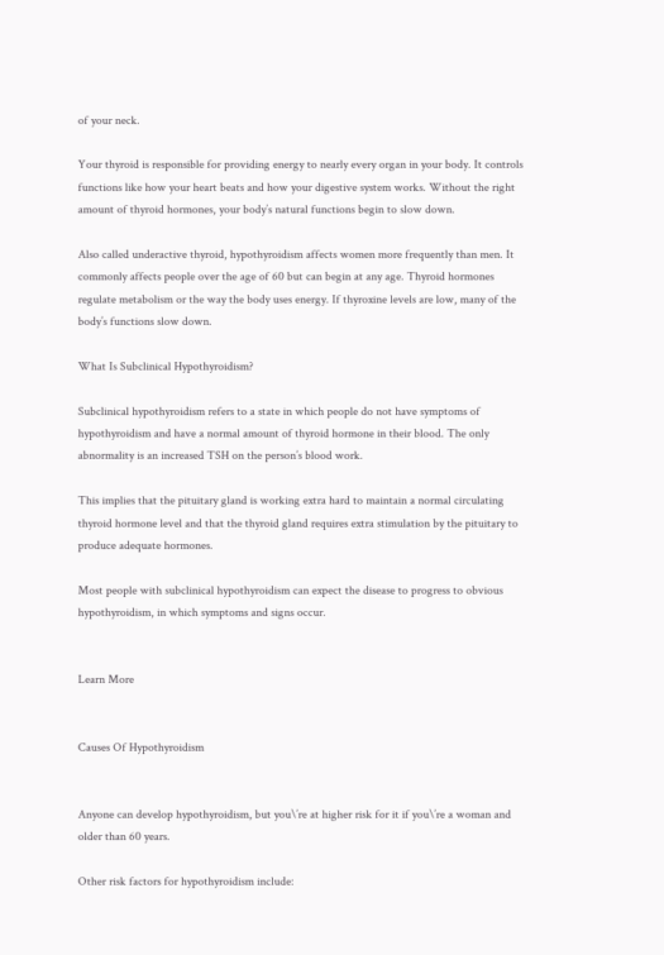of your neck.

Your thyroid is responsible for providing energy to nearly every organ in your body. It controls functions like how your heart beats and how your digestive system works. Without the right amount of thyroid hormones, your body’s natural functions begin to slow down.

Also called underactive thyroid, hypothyroidism affects women more frequently than men. It commonly affects people over the age of 60 but can begin at any age. Thyroid hormones regulate metabolism or the way the body uses energy. If thyroxine levels are low, many of the body’s functions slow down.

What Is Subclinical Hypothyroidism?

Subclinical hypothyroidism refers to a state in which people do not have symptoms of hypothyroidism and have a normal amount of thyroid hormone in their blood. The only abnormality is an increased TSH on the person’s blood work.

This implies that the pituitary gland is working extra hard to maintain a normal circulating thyroid hormone level and that the thyroid gland requires extra stimulation by the pituitary to produce adequate hormones.

Most people with subclinical hypothyroidism can expect the disease to progress to obvious hypothyroidism, in which symptoms and signs occur.


Learn More


Causes Of Hypothyroidism


Anyone can develop hypothyroidism, but you\’re at higher risk for it if you\’re a woman and older than 60 years.

Other risk factors for hypothyroidism include: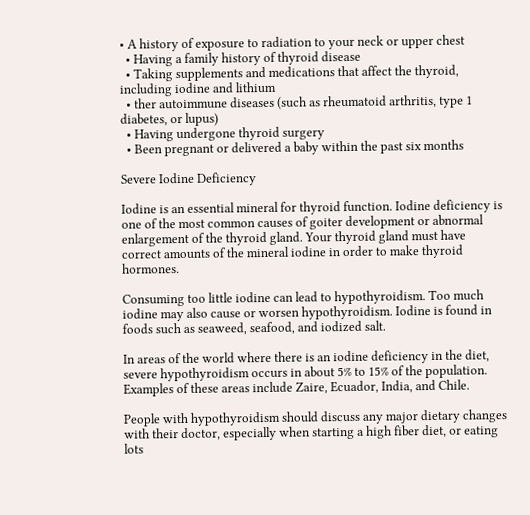• A history of exposure to radiation to your neck or upper chest
  • Having a family history of thyroid disease
  • Taking supplements and medications that affect the thyroid, including iodine and lithium
  • ther autoimmune diseases (such as rheumatoid arthritis, type 1 diabetes, or lupus)
  • Having undergone thyroid surgery
  • Been pregnant or delivered a baby within the past six months

Severe Iodine Deficiency

Iodine is an essential mineral for thyroid function. Iodine deficiency is one of the most common causes of goiter development or abnormal enlargement of the thyroid gland. Your thyroid gland must have correct amounts of the mineral iodine in order to make thyroid hormones.

Consuming too little iodine can lead to hypothyroidism. Too much iodine may also cause or worsen hypothyroidism. Iodine is found in foods such as seaweed, seafood, and iodized salt.

In areas of the world where there is an iodine deficiency in the diet, severe hypothyroidism occurs in about 5% to 15% of the population. Examples of these areas include Zaire, Ecuador, India, and Chile.

People with hypothyroidism should discuss any major dietary changes with their doctor, especially when starting a high fiber diet, or eating lots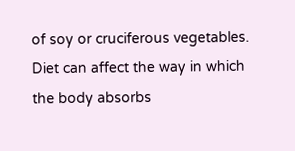of soy or cruciferous vegetables. Diet can affect the way in which the body absorbs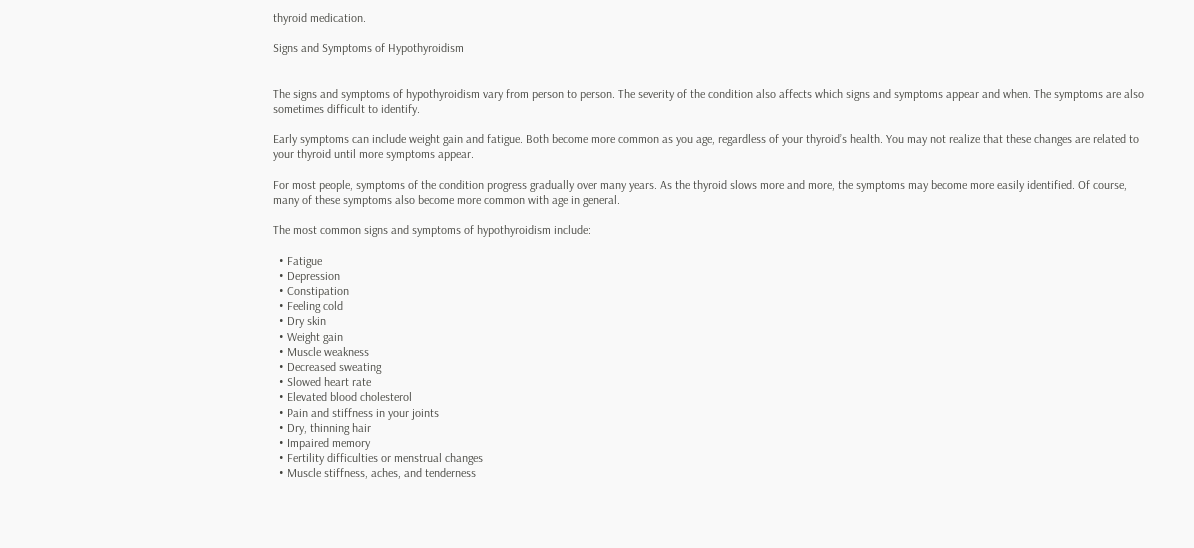thyroid medication.

Signs and Symptoms of Hypothyroidism


The signs and symptoms of hypothyroidism vary from person to person. The severity of the condition also affects which signs and symptoms appear and when. The symptoms are also sometimes difficult to identify.

Early symptoms can include weight gain and fatigue. Both become more common as you age, regardless of your thyroid’s health. You may not realize that these changes are related to your thyroid until more symptoms appear.

For most people, symptoms of the condition progress gradually over many years. As the thyroid slows more and more, the symptoms may become more easily identified. Of course, many of these symptoms also become more common with age in general.

The most common signs and symptoms of hypothyroidism include:

  • Fatigue
  • Depression
  • Constipation
  • Feeling cold
  • Dry skin
  • Weight gain
  • Muscle weakness
  • Decreased sweating
  • Slowed heart rate
  • Elevated blood cholesterol
  • Pain and stiffness in your joints
  • Dry, thinning hair
  • Impaired memory
  • Fertility difficulties or menstrual changes
  • Muscle stiffness, aches, and tenderness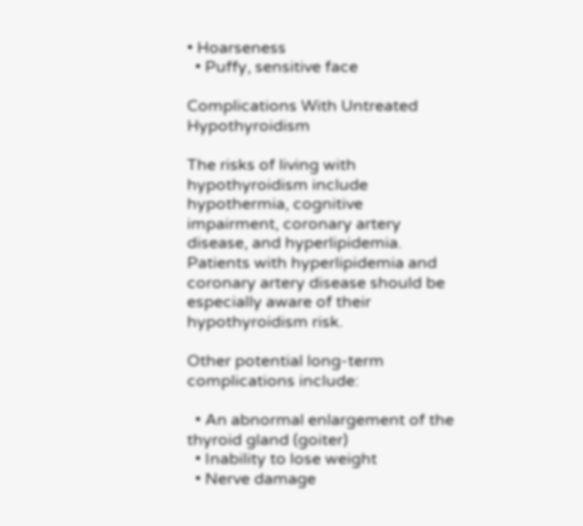• Hoarseness
  • Puffy, sensitive face

Complications With Untreated Hypothyroidism

The risks of living with hypothyroidism include hypothermia, cognitive impairment, coronary artery disease, and hyperlipidemia. Patients with hyperlipidemia and coronary artery disease should be especially aware of their hypothyroidism risk.

Other potential long-term complications include:

  • An abnormal enlargement of the thyroid gland (goiter)
  • Inability to lose weight
  • Nerve damage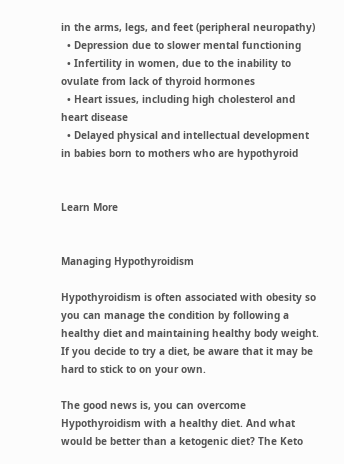in the arms, legs, and feet (peripheral neuropathy)
  • Depression due to slower mental functioning
  • Infertility in women, due to the inability to ovulate from lack of thyroid hormones
  • Heart issues, including high cholesterol and heart disease
  • Delayed physical and intellectual development in babies born to mothers who are hypothyroid


Learn More


Managing Hypothyroidism

Hypothyroidism is often associated with obesity so you can manage the condition by following a healthy diet and maintaining healthy body weight. If you decide to try a diet, be aware that it may be hard to stick to on your own.

The good news is, you can overcome Hypothyroidism with a healthy diet. And what would be better than a ketogenic diet? The Keto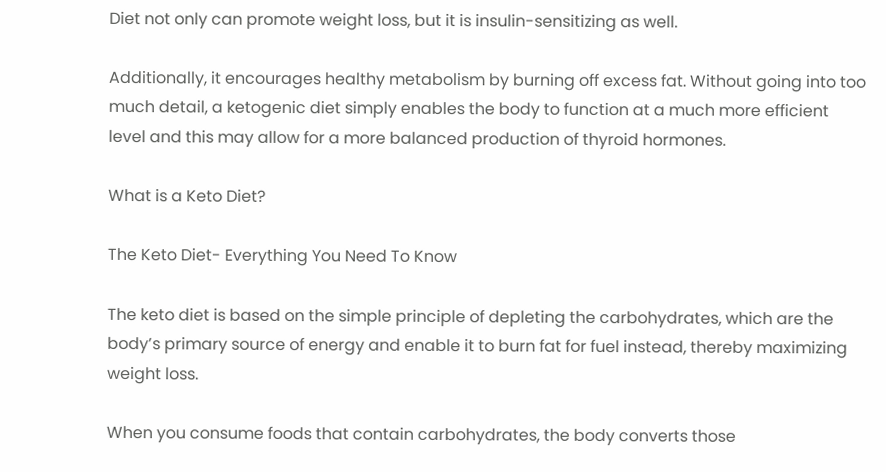Diet not only can promote weight loss, but it is insulin-sensitizing as well.

Additionally, it encourages healthy metabolism by burning off excess fat. Without going into too much detail, a ketogenic diet simply enables the body to function at a much more efficient level and this may allow for a more balanced production of thyroid hormones.

What is a Keto Diet?

The Keto Diet- Everything You Need To Know

The keto diet is based on the simple principle of depleting the carbohydrates, which are the body’s primary source of energy and enable it to burn fat for fuel instead, thereby maximizing weight loss.

When you consume foods that contain carbohydrates, the body converts those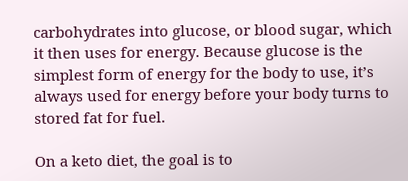carbohydrates into glucose, or blood sugar, which it then uses for energy. Because glucose is the simplest form of energy for the body to use, it’s always used for energy before your body turns to stored fat for fuel.

On a keto diet, the goal is to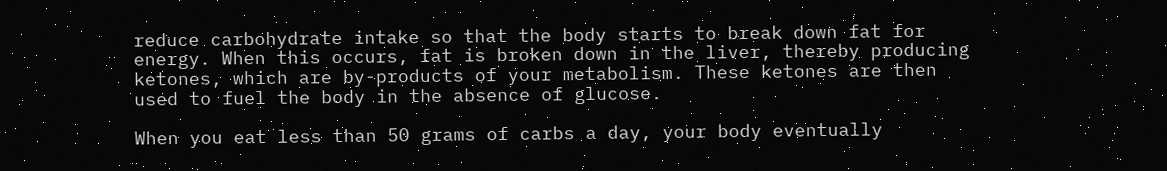reduce carbohydrate intake so that the body starts to break down fat for energy. When this occurs, fat is broken down in the liver, thereby producing ketones, which are by-products of your metabolism. These ketones are then used to fuel the body in the absence of glucose.

When you eat less than 50 grams of carbs a day, your body eventually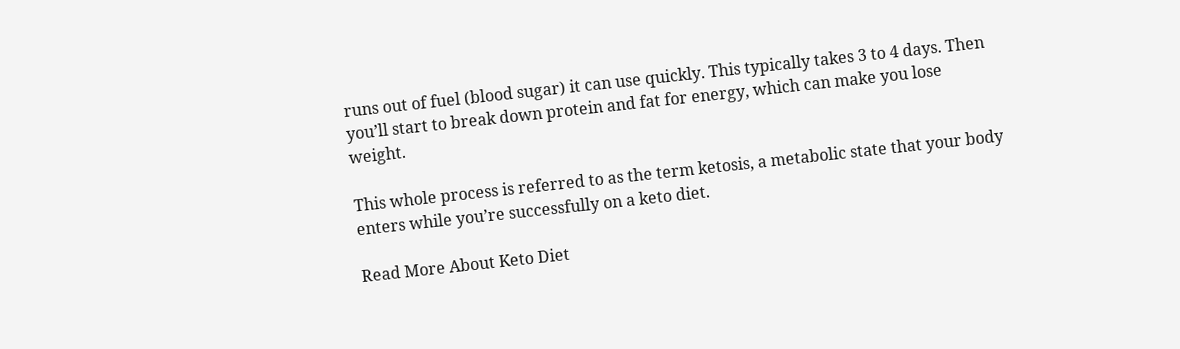runs out of fuel (blood sugar) it can use quickly. This typically takes 3 to 4 days. Then you’ll start to break down protein and fat for energy, which can make you lose weight.

This whole process is referred to as the term ketosis, a metabolic state that your body enters while you’re successfully on a keto diet.

Read More About Keto Diet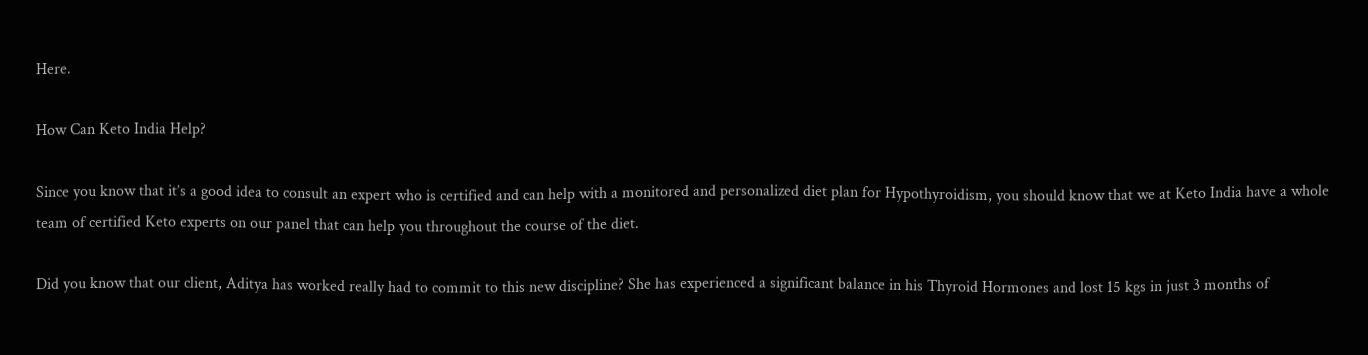Here.

How Can Keto India Help?

Since you know that it’s a good idea to consult an expert who is certified and can help with a monitored and personalized diet plan for Hypothyroidism, you should know that we at Keto India have a whole team of certified Keto experts on our panel that can help you throughout the course of the diet.

Did you know that our client, Aditya has worked really had to commit to this new discipline? She has experienced a significant balance in his Thyroid Hormones and lost 15 kgs in just 3 months of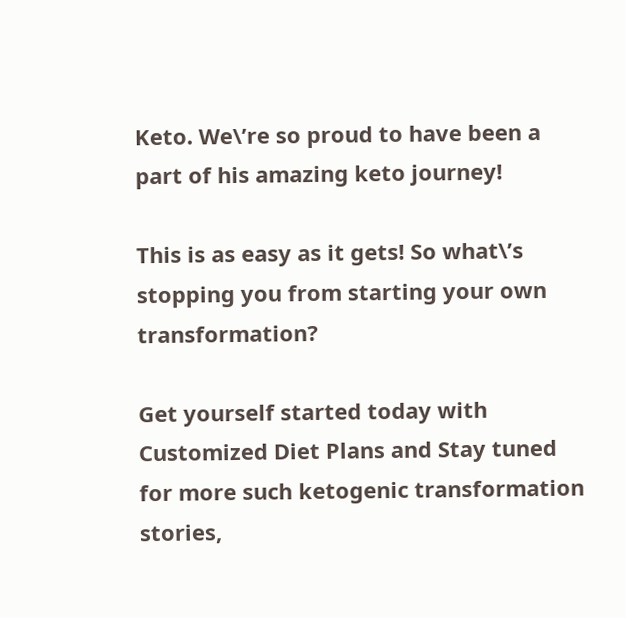Keto. We\’re so proud to have been a part of his amazing keto journey!

This is as easy as it gets! So what\’s stopping you from starting your own transformation?

Get yourself started today with Customized Diet Plans and Stay tuned for more such ketogenic transformation stories,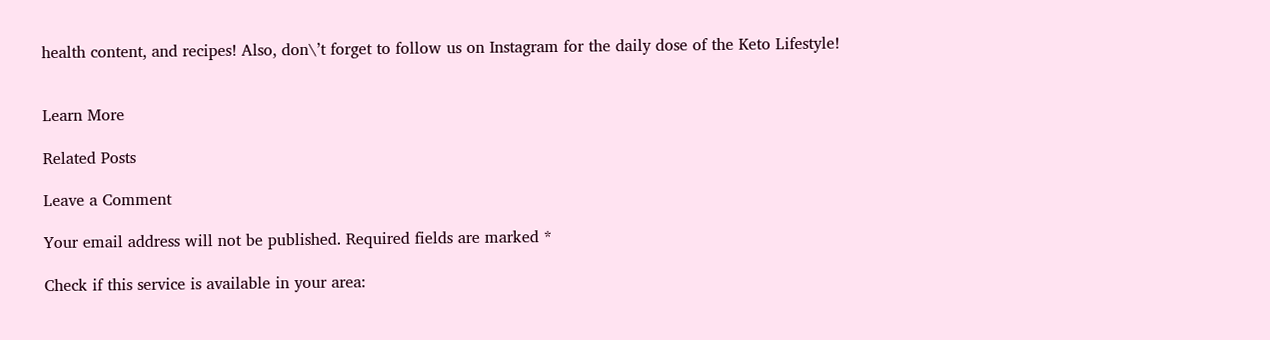health content, and recipes! Also, don\’t forget to follow us on Instagram for the daily dose of the Keto Lifestyle!


Learn More

Related Posts

Leave a Comment

Your email address will not be published. Required fields are marked *

Check if this service is available in your area: